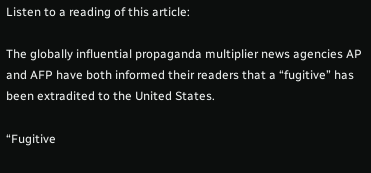Listen to a reading of this article:

The globally influential propaganda multiplier news agencies AP and AFP have both informed their readers that a “fugitive” has been extradited to the United States.

“Fugitive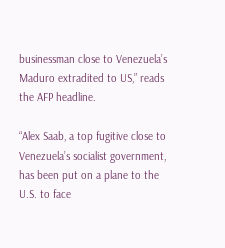businessman close to Venezuela’s Maduro extradited to US,” reads the AFP headline.

“Alex Saab, a top fugitive close to Venezuela’s socialist government, has been put on a plane to the U.S. to face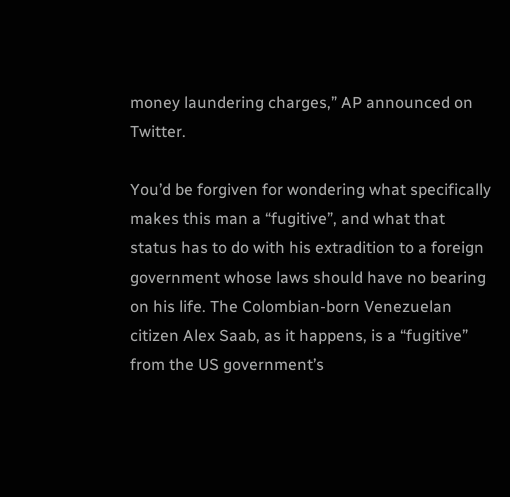money laundering charges,” AP announced on Twitter.

You’d be forgiven for wondering what specifically makes this man a “fugitive”, and what that status has to do with his extradition to a foreign government whose laws should have no bearing on his life. The Colombian-born Venezuelan citizen Alex Saab, as it happens, is a “fugitive” from the US government’s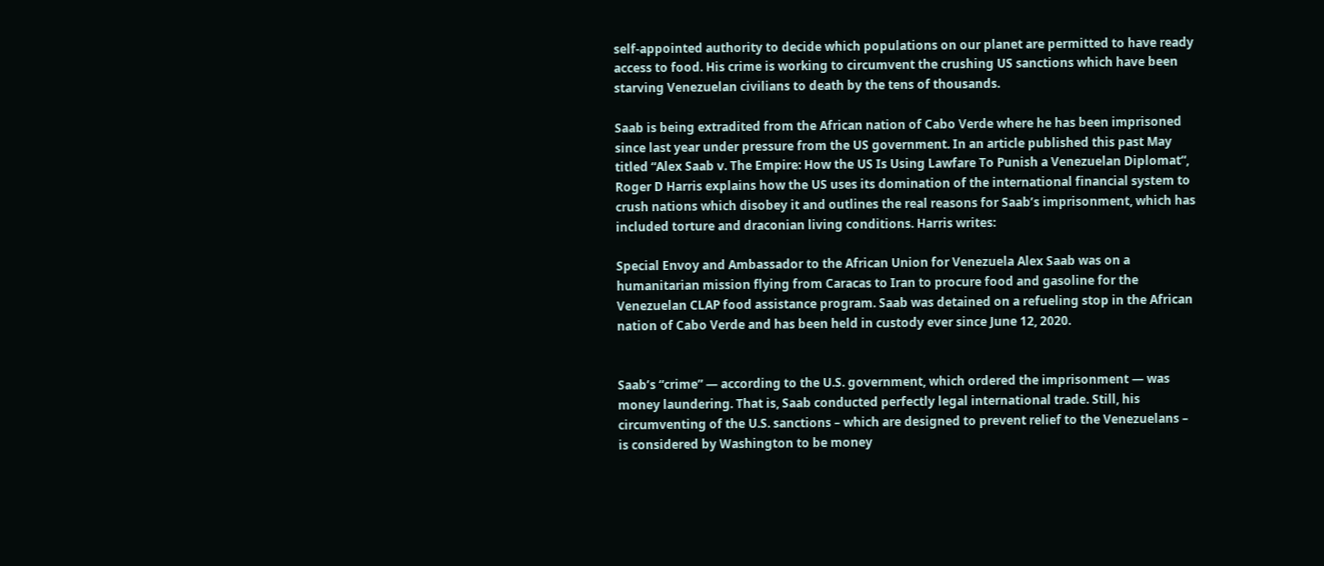self-appointed authority to decide which populations on our planet are permitted to have ready access to food. His crime is working to circumvent the crushing US sanctions which have been starving Venezuelan civilians to death by the tens of thousands.

Saab is being extradited from the African nation of Cabo Verde where he has been imprisoned since last year under pressure from the US government. In an article published this past May titled “Alex Saab v. The Empire: How the US Is Using Lawfare To Punish a Venezuelan Diplomat“, Roger D Harris explains how the US uses its domination of the international financial system to crush nations which disobey it and outlines the real reasons for Saab’s imprisonment, which has included torture and draconian living conditions. Harris writes:

Special Envoy and Ambassador to the African Union for Venezuela Alex Saab was on a humanitarian mission flying from Caracas to Iran to procure food and gasoline for the Venezuelan CLAP food assistance program. Saab was detained on a refueling stop in the African nation of Cabo Verde and has been held in custody ever since June 12, 2020.


Saab’s “crime” — according to the U.S. government, which ordered the imprisonment — was money laundering. That is, Saab conducted perfectly legal international trade. Still, his circumventing of the U.S. sanctions – which are designed to prevent relief to the Venezuelans – is considered by Washington to be money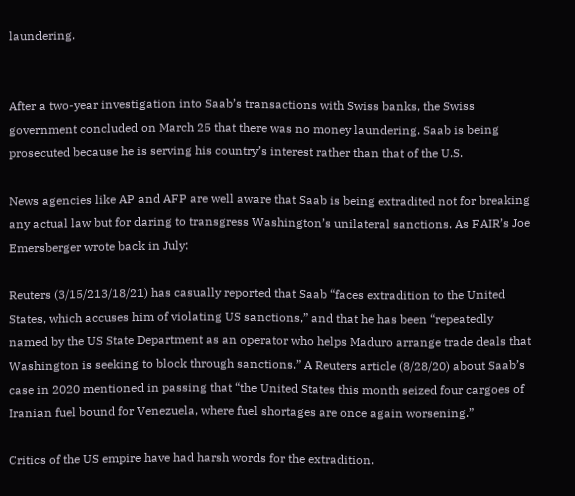laundering.


After a two-year investigation into Saab’s transactions with Swiss banks, the Swiss government concluded on March 25 that there was no money laundering. Saab is being prosecuted because he is serving his country’s interest rather than that of the U.S.

News agencies like AP and AFP are well aware that Saab is being extradited not for breaking any actual law but for daring to transgress Washington’s unilateral sanctions. As FAIR’s Joe Emersberger wrote back in July:

Reuters (3/15/213/18/21) has casually reported that Saab “faces extradition to the United States, which accuses him of violating US sanctions,” and that he has been “repeatedly named by the US State Department as an operator who helps Maduro arrange trade deals that Washington is seeking to block through sanctions.” A Reuters article (8/28/20) about Saab’s case in 2020 mentioned in passing that “the United States this month seized four cargoes of Iranian fuel bound for Venezuela, where fuel shortages are once again worsening.”

Critics of the US empire have had harsh words for the extradition.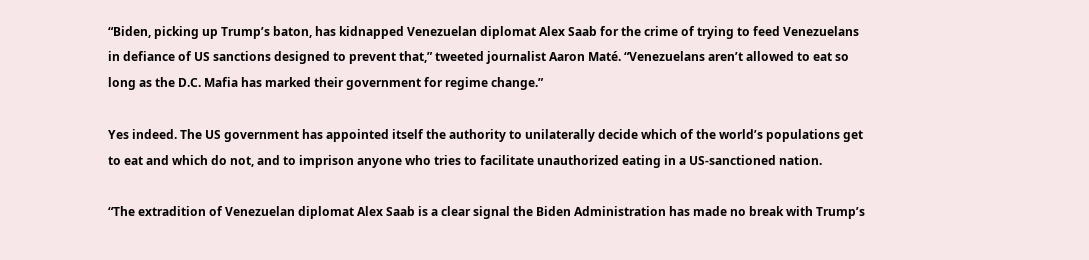“Biden, picking up Trump’s baton, has kidnapped Venezuelan diplomat Alex Saab for the crime of trying to feed Venezuelans in defiance of US sanctions designed to prevent that,” tweeted journalist Aaron Maté. “Venezuelans aren’t allowed to eat so long as the D.C. Mafia has marked their government for regime change.”

Yes indeed. The US government has appointed itself the authority to unilaterally decide which of the world’s populations get to eat and which do not, and to imprison anyone who tries to facilitate unauthorized eating in a US-sanctioned nation.

“The extradition of Venezuelan diplomat Alex Saab is a clear signal the Biden Administration has made no break with Trump’s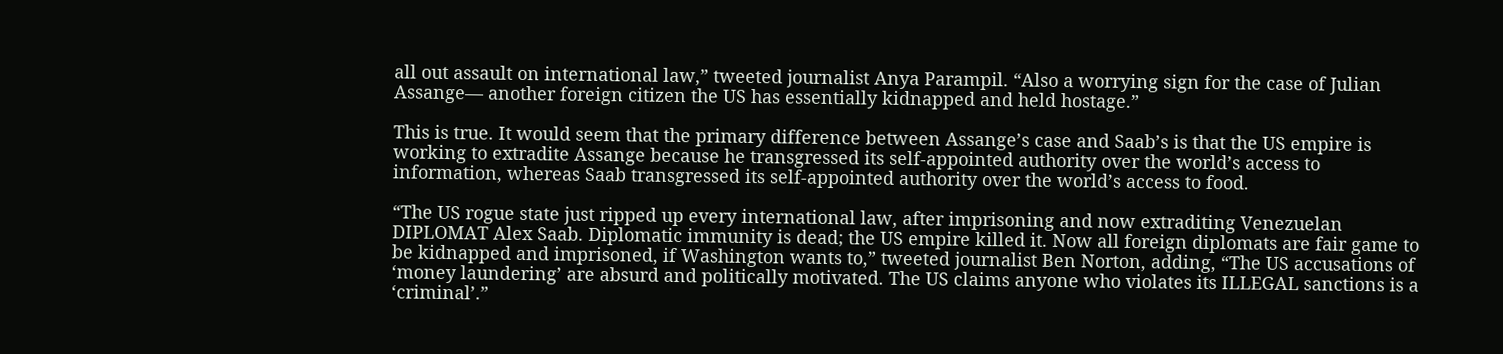all out assault on international law,” tweeted journalist Anya Parampil. “Also a worrying sign for the case of Julian Assange— another foreign citizen the US has essentially kidnapped and held hostage.”

This is true. It would seem that the primary difference between Assange’s case and Saab’s is that the US empire is working to extradite Assange because he transgressed its self-appointed authority over the world’s access to information, whereas Saab transgressed its self-appointed authority over the world’s access to food.

“The US rogue state just ripped up every international law, after imprisoning and now extraditing Venezuelan DIPLOMAT Alex Saab. Diplomatic immunity is dead; the US empire killed it. Now all foreign diplomats are fair game to be kidnapped and imprisoned, if Washington wants to,” tweeted journalist Ben Norton, adding, “The US accusations of ‘money laundering’ are absurd and politically motivated. The US claims anyone who violates its ILLEGAL sanctions is a ‘criminal’.”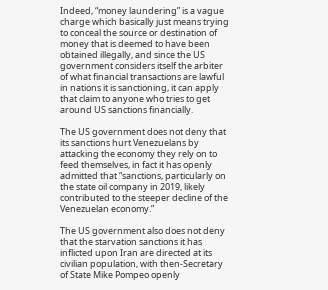Indeed, “money laundering” is a vague charge which basically just means trying to conceal the source or destination of money that is deemed to have been obtained illegally, and since the US government considers itself the arbiter of what financial transactions are lawful in nations it is sanctioning, it can apply that claim to anyone who tries to get around US sanctions financially.

The US government does not deny that its sanctions hurt Venezuelans by attacking the economy they rely on to feed themselves, in fact it has openly admitted that “sanctions, particularly on the state oil company in 2019, likely contributed to the steeper decline of the Venezuelan economy.”

The US government also does not deny that the starvation sanctions it has inflicted upon Iran are directed at its civilian population, with then-Secretary of State Mike Pompeo openly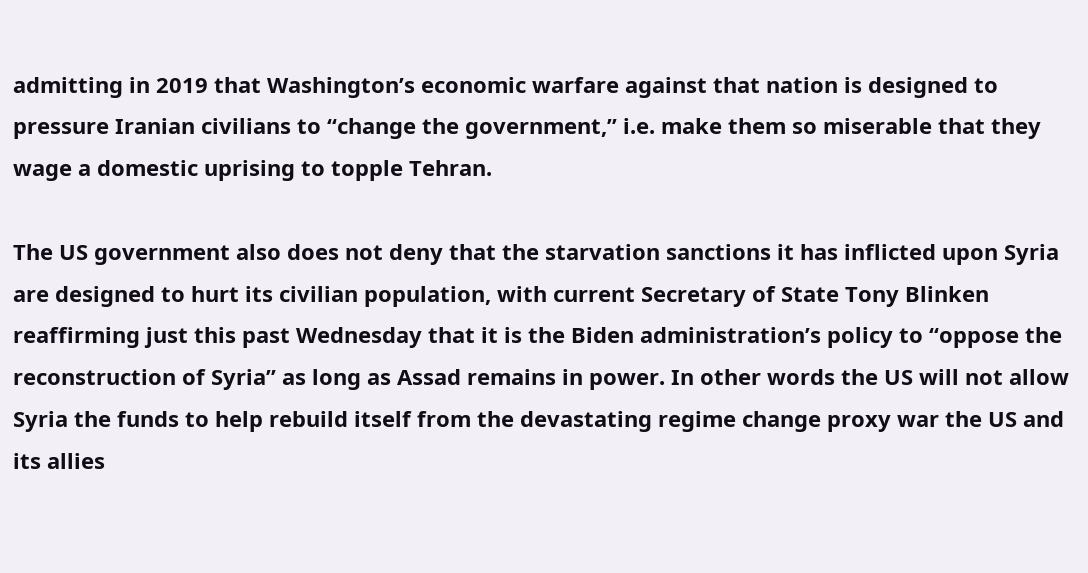admitting in 2019 that Washington’s economic warfare against that nation is designed to pressure Iranian civilians to “change the government,” i.e. make them so miserable that they wage a domestic uprising to topple Tehran.

The US government also does not deny that the starvation sanctions it has inflicted upon Syria are designed to hurt its civilian population, with current Secretary of State Tony Blinken reaffirming just this past Wednesday that it is the Biden administration’s policy to “oppose the reconstruction of Syria” as long as Assad remains in power. In other words the US will not allow Syria the funds to help rebuild itself from the devastating regime change proxy war the US and its allies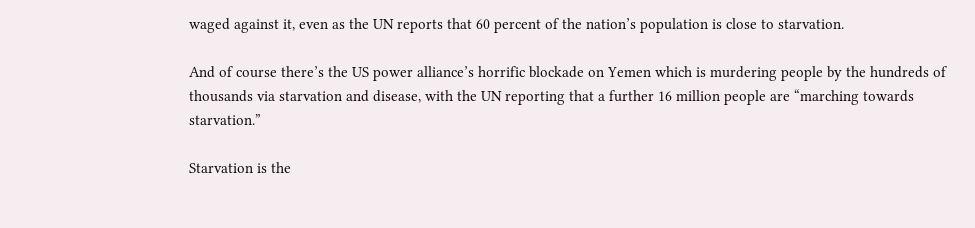waged against it, even as the UN reports that 60 percent of the nation’s population is close to starvation.

And of course there’s the US power alliance’s horrific blockade on Yemen which is murdering people by the hundreds of thousands via starvation and disease, with the UN reporting that a further 16 million people are “marching towards starvation.”

Starvation is the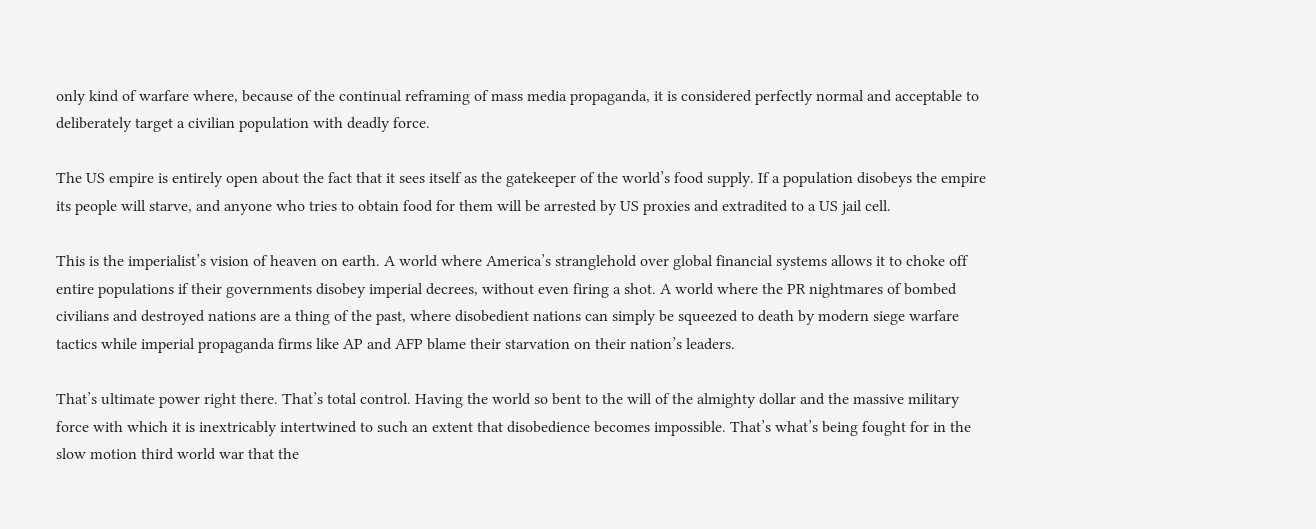only kind of warfare where, because of the continual reframing of mass media propaganda, it is considered perfectly normal and acceptable to deliberately target a civilian population with deadly force.

The US empire is entirely open about the fact that it sees itself as the gatekeeper of the world’s food supply. If a population disobeys the empire its people will starve, and anyone who tries to obtain food for them will be arrested by US proxies and extradited to a US jail cell.

This is the imperialist’s vision of heaven on earth. A world where America’s stranglehold over global financial systems allows it to choke off entire populations if their governments disobey imperial decrees, without even firing a shot. A world where the PR nightmares of bombed civilians and destroyed nations are a thing of the past, where disobedient nations can simply be squeezed to death by modern siege warfare tactics while imperial propaganda firms like AP and AFP blame their starvation on their nation’s leaders.

That’s ultimate power right there. That’s total control. Having the world so bent to the will of the almighty dollar and the massive military force with which it is inextricably intertwined to such an extent that disobedience becomes impossible. That’s what’s being fought for in the slow motion third world war that the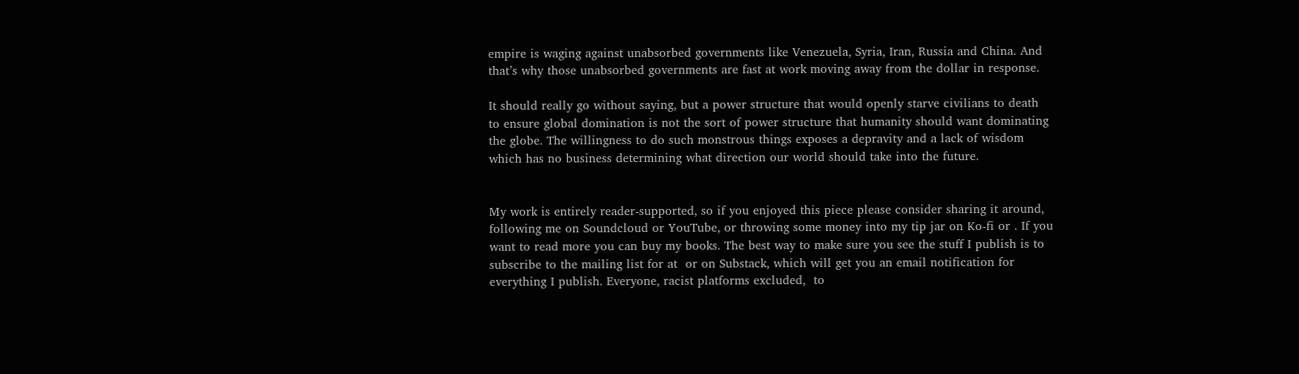empire is waging against unabsorbed governments like Venezuela, Syria, Iran, Russia and China. And that’s why those unabsorbed governments are fast at work moving away from the dollar in response.

It should really go without saying, but a power structure that would openly starve civilians to death to ensure global domination is not the sort of power structure that humanity should want dominating the globe. The willingness to do such monstrous things exposes a depravity and a lack of wisdom which has no business determining what direction our world should take into the future.


My work is entirely reader-supported, so if you enjoyed this piece please consider sharing it around, following me on Soundcloud or YouTube, or throwing some money into my tip jar on Ko-fi or . If you want to read more you can buy my books. The best way to make sure you see the stuff I publish is to subscribe to the mailing list for at  or on Substack, which will get you an email notification for everything I publish. Everyone, racist platforms excluded,  to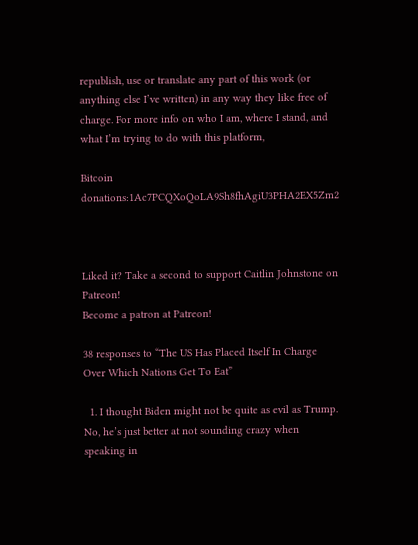republish, use or translate any part of this work (or anything else I’ve written) in any way they like free of charge. For more info on who I am, where I stand, and what I’m trying to do with this platform,

Bitcoin donations:1Ac7PCQXoQoLA9Sh8fhAgiU3PHA2EX5Zm2



Liked it? Take a second to support Caitlin Johnstone on Patreon!
Become a patron at Patreon!

38 responses to “The US Has Placed Itself In Charge Over Which Nations Get To Eat”

  1. I thought Biden might not be quite as evil as Trump. No, he’s just better at not sounding crazy when speaking in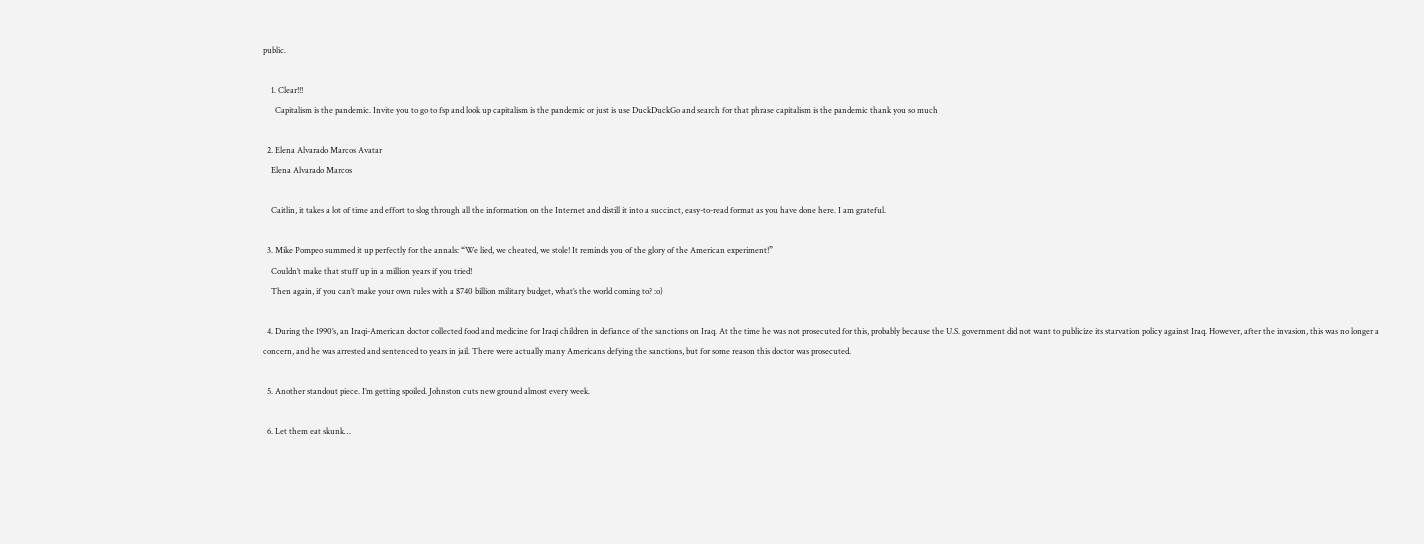public.

    1. Clear!!!
      Capitalism is the pandemic. Invite you to go to fsp and look up capitalism is the pandemic or just is use DuckDuckGo and search for that phrase capitalism is the pandemic thank you so much

  2. Elena Alvarado Marcos Avatar
    Elena Alvarado Marcos

    Caitlin, it takes a lot of time and effort to slog through all the information on the Internet and distill it into a succinct, easy-to-read format as you have done here. I am grateful.

  3. Mike Pompeo summed it up perfectly for the annals: “We lied, we cheated, we stole! It reminds you of the glory of the American experiment!”
    Couldn’t make that stuff up in a million years if you tried!
    Then again, if you can’t make your own rules with a $740 billion military budget, what’s the world coming to? :o)

  4. During the 1990’s, an Iraqi-American doctor collected food and medicine for Iraqi children in defiance of the sanctions on Iraq. At the time he was not prosecuted for this, probably because the U.S. government did not want to publicize its starvation policy against Iraq. However, after the invasion, this was no longer a concern, and he was arrested and sentenced to years in jail. There were actually many Americans defying the sanctions, but for some reason this doctor was prosecuted.

  5. Another standout piece. I’m getting spoiled. Johnston cuts new ground almost every week.

  6. Let them eat skunk…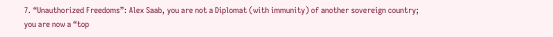7. “Unauthorized Freedoms”: Alex Saab, you are not a Diplomat (with immunity) of another sovereign country; you are now a “top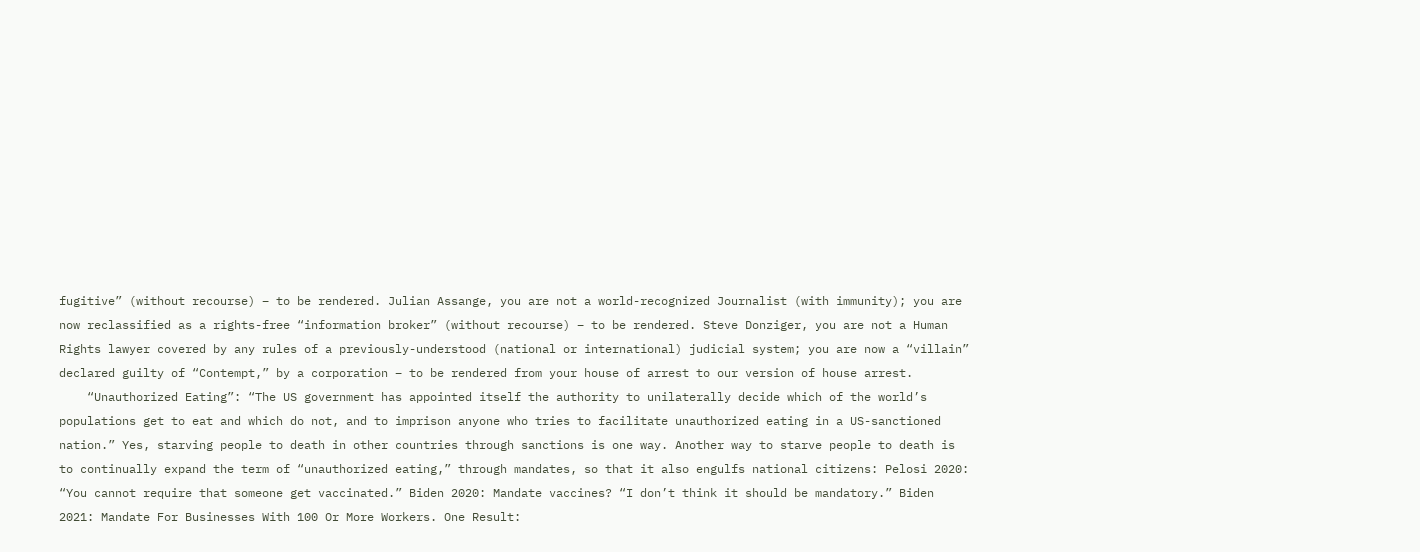fugitive” (without recourse) – to be rendered. Julian Assange, you are not a world-recognized Journalist (with immunity); you are now reclassified as a rights-free “information broker” (without recourse) – to be rendered. Steve Donziger, you are not a Human Rights lawyer covered by any rules of a previously-understood (national or international) judicial system; you are now a “villain” declared guilty of “Contempt,” by a corporation – to be rendered from your house of arrest to our version of house arrest.
    “Unauthorized Eating”: “The US government has appointed itself the authority to unilaterally decide which of the world’s populations get to eat and which do not, and to imprison anyone who tries to facilitate unauthorized eating in a US-sanctioned nation.” Yes, starving people to death in other countries through sanctions is one way. Another way to starve people to death is to continually expand the term of “unauthorized eating,” through mandates, so that it also engulfs national citizens: Pelosi 2020: “You cannot require that someone get vaccinated.” Biden 2020: Mandate vaccines? “I don’t think it should be mandatory.” Biden 2021: Mandate For Businesses With 100 Or More Workers. One Result: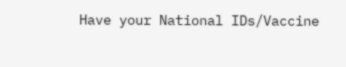Have your National IDs/Vaccine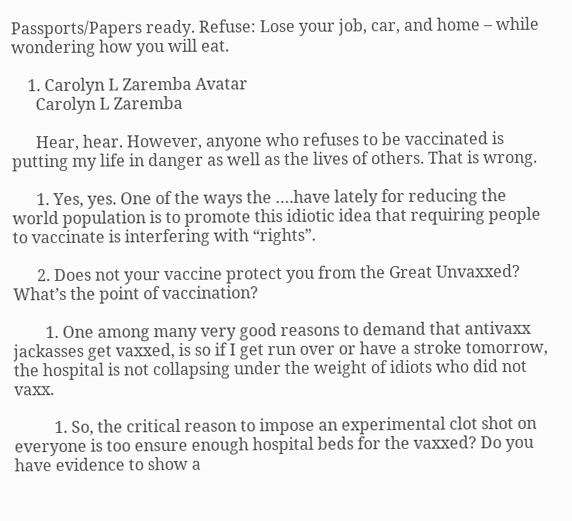Passports/Papers ready. Refuse: Lose your job, car, and home – while wondering how you will eat.

    1. Carolyn L Zaremba Avatar
      Carolyn L Zaremba

      Hear, hear. However, anyone who refuses to be vaccinated is putting my life in danger as well as the lives of others. That is wrong.

      1. Yes, yes. One of the ways the ….have lately for reducing the world population is to promote this idiotic idea that requiring people to vaccinate is interfering with “rights”.

      2. Does not your vaccine protect you from the Great Unvaxxed? What’s the point of vaccination?

        1. One among many very good reasons to demand that antivaxx jackasses get vaxxed, is so if I get run over or have a stroke tomorrow, the hospital is not collapsing under the weight of idiots who did not vaxx.

          1. So, the critical reason to impose an experimental clot shot on everyone is too ensure enough hospital beds for the vaxxed? Do you have evidence to show a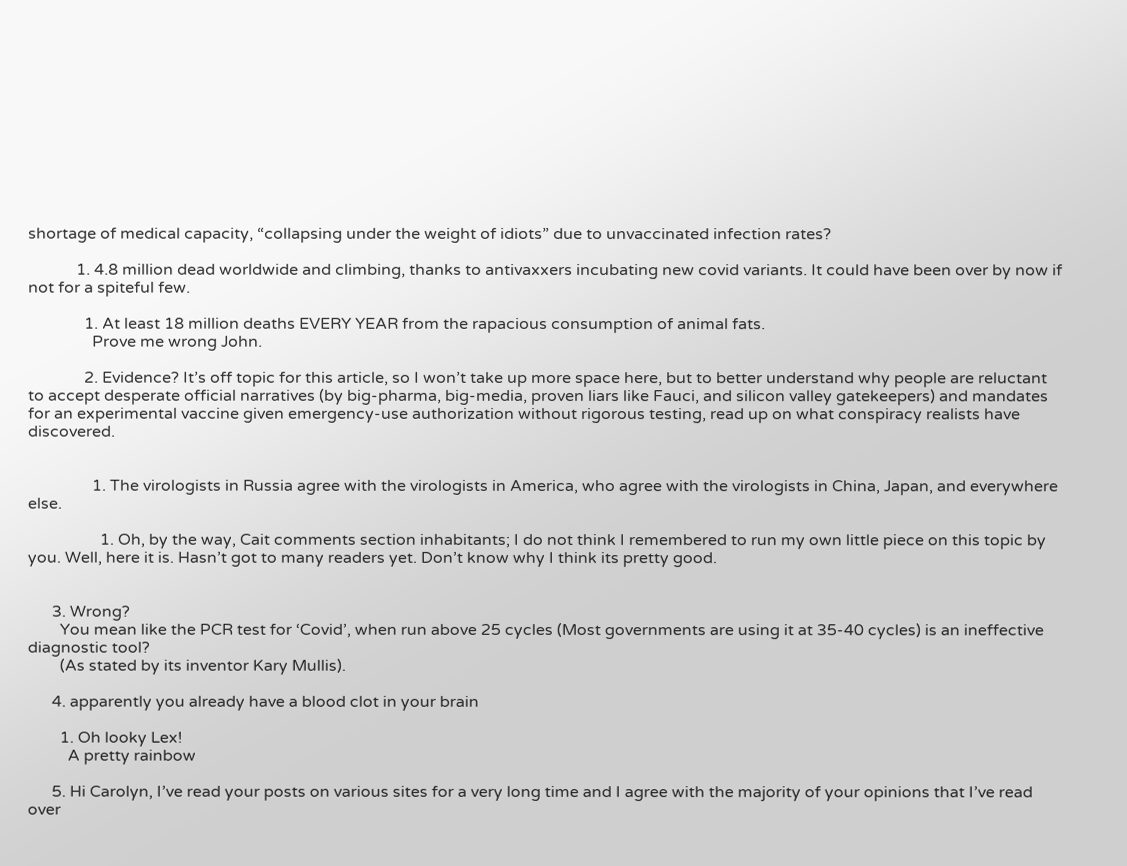shortage of medical capacity, “collapsing under the weight of idiots” due to unvaccinated infection rates?

            1. 4.8 million dead worldwide and climbing, thanks to antivaxxers incubating new covid variants. It could have been over by now if not for a spiteful few.

              1. At least 18 million deaths EVERY YEAR from the rapacious consumption of animal fats.
                Prove me wrong John.

              2. Evidence? It’s off topic for this article, so I won’t take up more space here, but to better understand why people are reluctant to accept desperate official narratives (by big-pharma, big-media, proven liars like Fauci, and silicon valley gatekeepers) and mandates for an experimental vaccine given emergency-use authorization without rigorous testing, read up on what conspiracy realists have discovered.


                1. The virologists in Russia agree with the virologists in America, who agree with the virologists in China, Japan, and everywhere else.

                  1. Oh, by the way, Cait comments section inhabitants; I do not think I remembered to run my own little piece on this topic by you. Well, here it is. Hasn’t got to many readers yet. Don’t know why I think its pretty good.


      3. Wrong?
        You mean like the PCR test for ‘Covid’, when run above 25 cycles (Most governments are using it at 35-40 cycles) is an ineffective diagnostic tool?
        (As stated by its inventor Kary Mullis).

      4. apparently you already have a blood clot in your brain

        1. Oh looky Lex!
          A pretty rainbow

      5. Hi Carolyn, I’ve read your posts on various sites for a very long time and I agree with the majority of your opinions that I’ve read over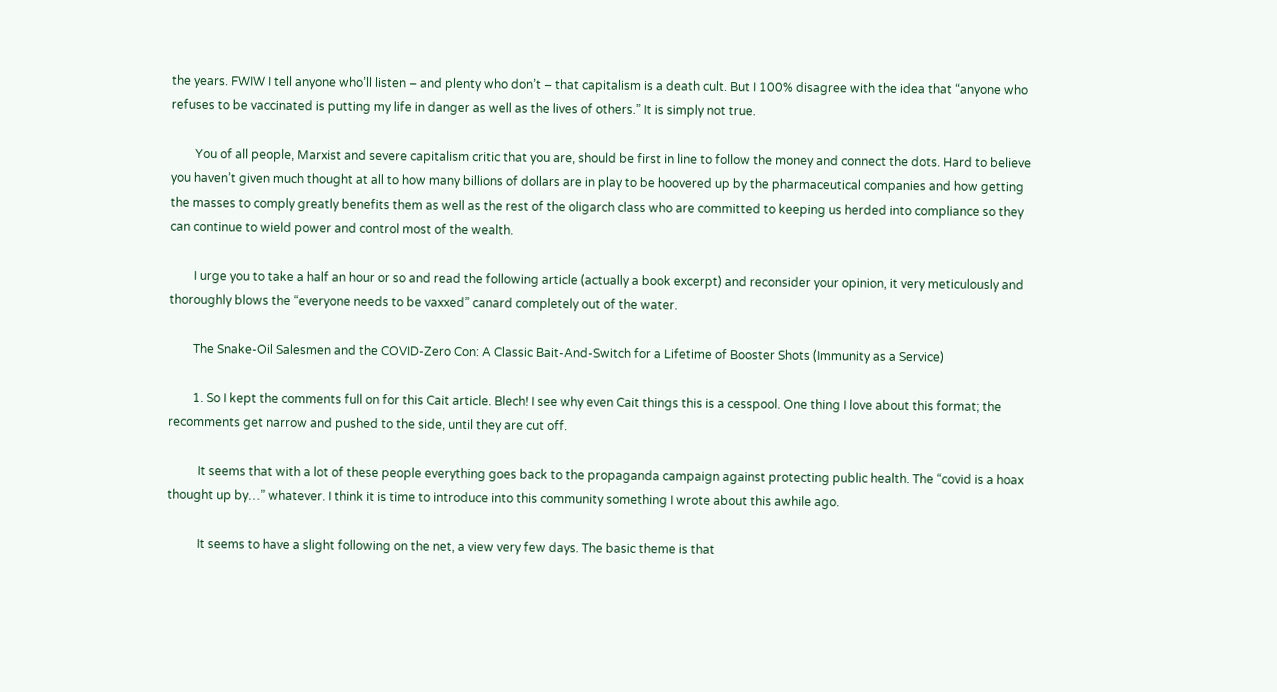the years. FWIW I tell anyone who’ll listen – and plenty who don’t – that capitalism is a death cult. But I 100% disagree with the idea that “anyone who refuses to be vaccinated is putting my life in danger as well as the lives of others.” It is simply not true.

        You of all people, Marxist and severe capitalism critic that you are, should be first in line to follow the money and connect the dots. Hard to believe you haven’t given much thought at all to how many billions of dollars are in play to be hoovered up by the pharmaceutical companies and how getting the masses to comply greatly benefits them as well as the rest of the oligarch class who are committed to keeping us herded into compliance so they can continue to wield power and control most of the wealth.

        I urge you to take a half an hour or so and read the following article (actually a book excerpt) and reconsider your opinion, it very meticulously and thoroughly blows the “everyone needs to be vaxxed” canard completely out of the water.

        The Snake-Oil Salesmen and the COVID-Zero Con: A Classic Bait-And-Switch for a Lifetime of Booster Shots (Immunity as a Service)

        1. So I kept the comments full on for this Cait article. Blech! I see why even Cait things this is a cesspool. One thing I love about this format; the recomments get narrow and pushed to the side, until they are cut off.

          It seems that with a lot of these people everything goes back to the propaganda campaign against protecting public health. The “covid is a hoax thought up by…” whatever. I think it is time to introduce into this community something I wrote about this awhile ago.

          It seems to have a slight following on the net, a view very few days. The basic theme is that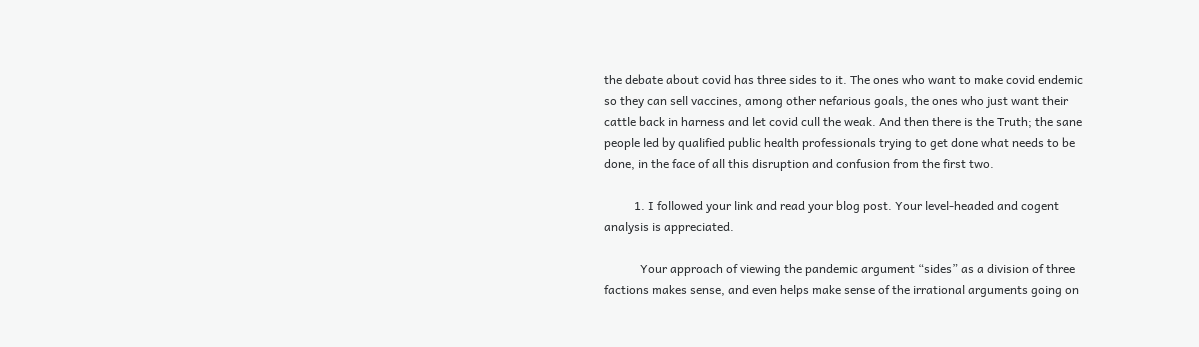the debate about covid has three sides to it. The ones who want to make covid endemic so they can sell vaccines, among other nefarious goals, the ones who just want their cattle back in harness and let covid cull the weak. And then there is the Truth; the sane people led by qualified public health professionals trying to get done what needs to be done, in the face of all this disruption and confusion from the first two.

          1. I followed your link and read your blog post. Your level-headed and cogent analysis is appreciated.

            Your approach of viewing the pandemic argument “sides” as a division of three factions makes sense, and even helps make sense of the irrational arguments going on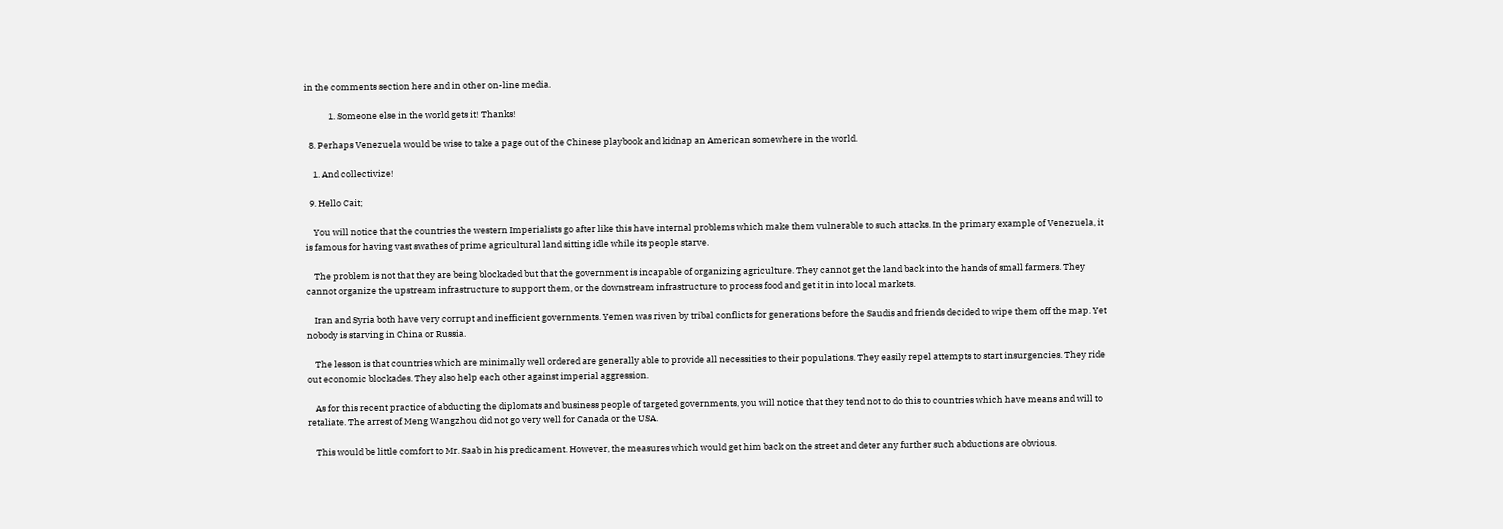in the comments section here and in other on-line media.

            1. Someone else in the world gets it! Thanks!

  8. Perhaps Venezuela would be wise to take a page out of the Chinese playbook and kidnap an American somewhere in the world.

    1. And collectivize!

  9. Hello Cait;

    You will notice that the countries the western Imperialists go after like this have internal problems which make them vulnerable to such attacks. In the primary example of Venezuela, it is famous for having vast swathes of prime agricultural land sitting idle while its people starve.

    The problem is not that they are being blockaded but that the government is incapable of organizing agriculture. They cannot get the land back into the hands of small farmers. They cannot organize the upstream infrastructure to support them, or the downstream infrastructure to process food and get it in into local markets.

    Iran and Syria both have very corrupt and inefficient governments. Yemen was riven by tribal conflicts for generations before the Saudis and friends decided to wipe them off the map. Yet nobody is starving in China or Russia.

    The lesson is that countries which are minimally well ordered are generally able to provide all necessities to their populations. They easily repel attempts to start insurgencies. They ride out economic blockades. They also help each other against imperial aggression.

    As for this recent practice of abducting the diplomats and business people of targeted governments, you will notice that they tend not to do this to countries which have means and will to retaliate. The arrest of Meng Wangzhou did not go very well for Canada or the USA.

    This would be little comfort to Mr. Saab in his predicament. However, the measures which would get him back on the street and deter any further such abductions are obvious.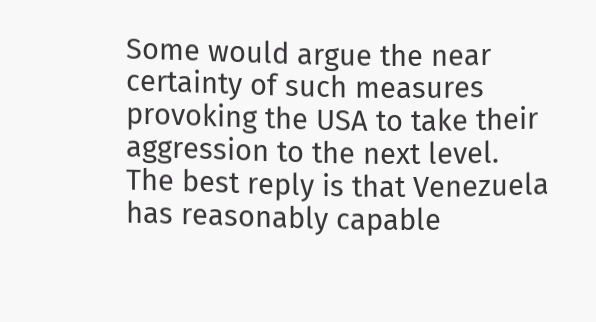Some would argue the near certainty of such measures provoking the USA to take their aggression to the next level. The best reply is that Venezuela has reasonably capable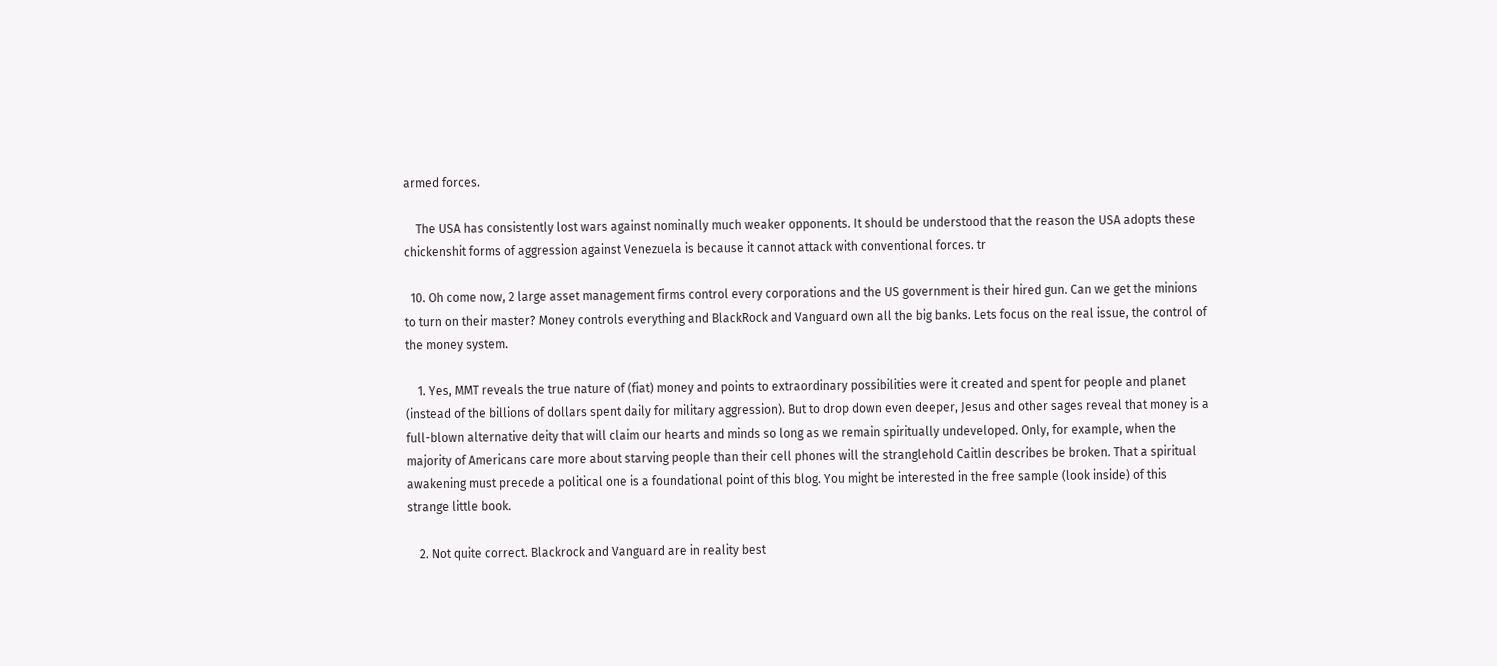armed forces.

    The USA has consistently lost wars against nominally much weaker opponents. It should be understood that the reason the USA adopts these chickenshit forms of aggression against Venezuela is because it cannot attack with conventional forces. tr

  10. Oh come now, 2 large asset management firms control every corporations and the US government is their hired gun. Can we get the minions to turn on their master? Money controls everything and BlackRock and Vanguard own all the big banks. Lets focus on the real issue, the control of the money system.

    1. Yes, MMT reveals the true nature of (fiat) money and points to extraordinary possibilities were it created and spent for people and planet (instead of the billions of dollars spent daily for military aggression). But to drop down even deeper, Jesus and other sages reveal that money is a full-blown alternative deity that will claim our hearts and minds so long as we remain spiritually undeveloped. Only, for example, when the majority of Americans care more about starving people than their cell phones will the stranglehold Caitlin describes be broken. That a spiritual awakening must precede a political one is a foundational point of this blog. You might be interested in the free sample (look inside) of this strange little book.

    2. Not quite correct. Blackrock and Vanguard are in reality best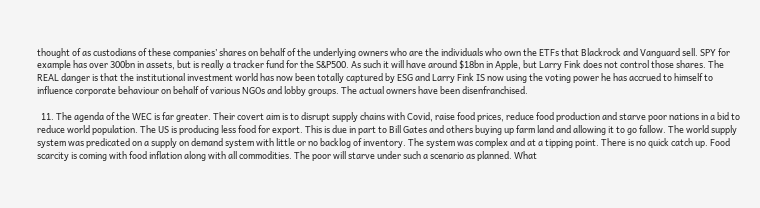thought of as custodians of these companies’ shares on behalf of the underlying owners who are the individuals who own the ETFs that Blackrock and Vanguard sell. SPY for example has over 300bn in assets, but is really a tracker fund for the S&P500. As such it will have around $18bn in Apple, but Larry Fink does not control those shares. The REAL danger is that the institutional investment world has now been totally captured by ESG and Larry Fink IS now using the voting power he has accrued to himself to influence corporate behaviour on behalf of various NGOs and lobby groups. The actual owners have been disenfranchised.

  11. The agenda of the WEC is far greater. Their covert aim is to disrupt supply chains with Covid, raise food prices, reduce food production and starve poor nations in a bid to reduce world population. The US is producing less food for export. This is due in part to Bill Gates and others buying up farm land and allowing it to go fallow. The world supply system was predicated on a supply on demand system with little or no backlog of inventory. The system was complex and at a tipping point. There is no quick catch up. Food scarcity is coming with food inflation along with all commodities. The poor will starve under such a scenario as planned. What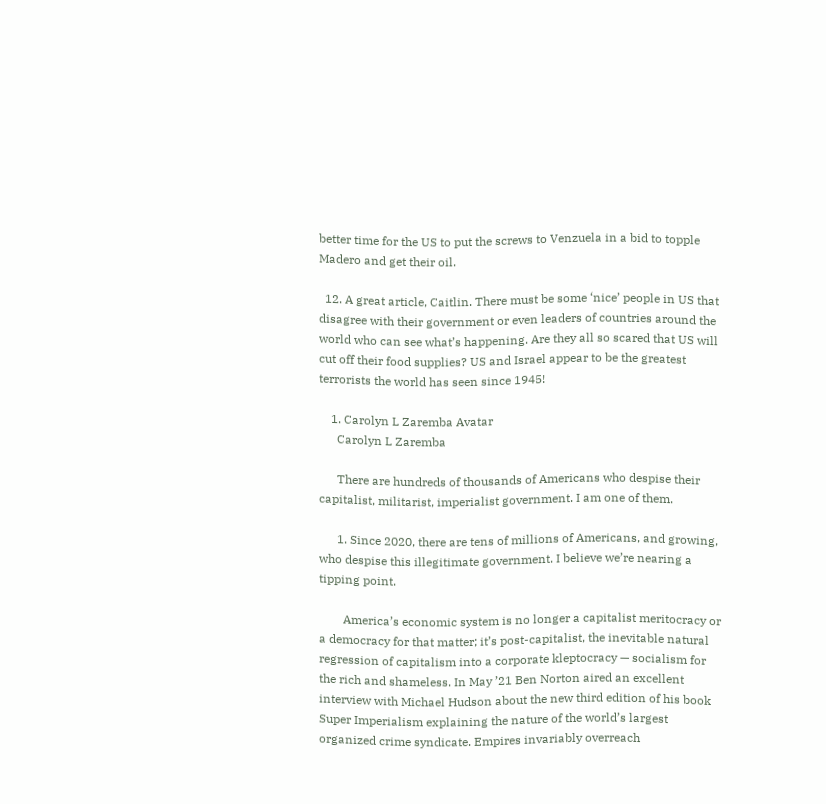better time for the US to put the screws to Venzuela in a bid to topple Madero and get their oil.

  12. A great article, Caitlin. There must be some ‘nice’ people in US that disagree with their government or even leaders of countries around the world who can see what’s happening. Are they all so scared that US will cut off their food supplies? US and Israel appear to be the greatest terrorists the world has seen since 1945!

    1. Carolyn L Zaremba Avatar
      Carolyn L Zaremba

      There are hundreds of thousands of Americans who despise their capitalist, militarist, imperialist government. I am one of them.

      1. Since 2020, there are tens of millions of Americans, and growing, who despise this illegitimate government. I believe we’re nearing a tipping point.

        America’s economic system is no longer a capitalist meritocracy or a democracy for that matter; it’s post-capitalist, the inevitable natural regression of capitalism into a corporate kleptocracy — socialism for the rich and shameless. In May ’21 Ben Norton aired an excellent interview with Michael Hudson about the new third edition of his book Super Imperialism explaining the nature of the world’s largest organized crime syndicate. Empires invariably overreach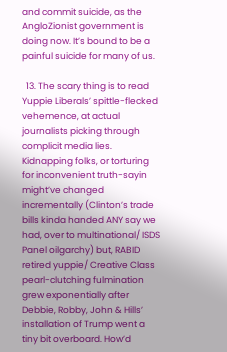and commit suicide, as the AngloZionist government is doing now. It’s bound to be a painful suicide for many of us.

  13. The scary thing is to read Yuppie Liberals’ spittle-flecked vehemence, at actual journalists picking through complicit media lies. Kidnapping folks, or torturing for inconvenient truth-sayin might’ve changed incrementally (Clinton’s trade bills kinda handed ANY say we had, over to multinational/ ISDS Panel oilgarchy) but, RABID retired yuppie/ Creative Class pearl-clutching fulmination grew exponentially after Debbie, Robby, John & Hills’ installation of Trump went a tiny bit overboard. How’d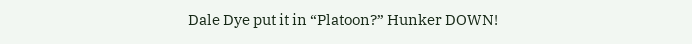Dale Dye put it in “Platoon?” Hunker DOWN!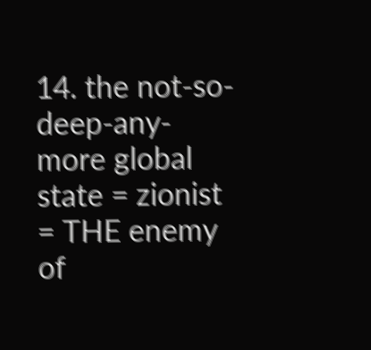14. the not-so-deep-any-more global state = zionist = THE enemy of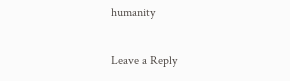humanity

Leave a Reply